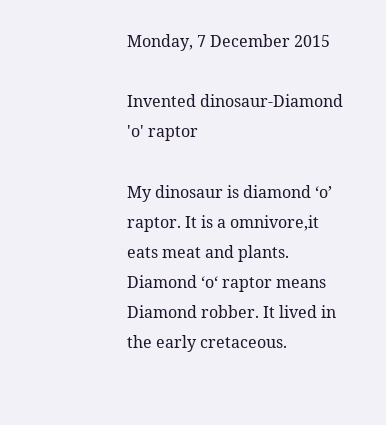Monday, 7 December 2015

Invented dinosaur-Diamond 'o' raptor

My dinosaur is diamond ‘o’ raptor. It is a omnivore,it eats meat and plants. Diamond ‘o‘ raptor means Diamond robber. It lived in the early cretaceous.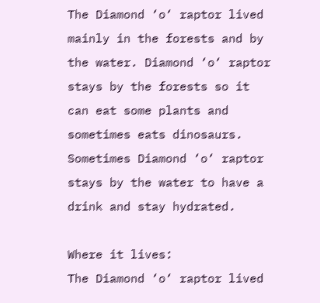The Diamond ‘o‘ raptor lived mainly in the forests and by the water. Diamond ‘o‘ raptor stays by the forests so it can eat some plants and sometimes eats dinosaurs. Sometimes Diamond ‘o‘ raptor stays by the water to have a drink and stay hydrated.

Where it lives:
The Diamond ‘o‘ raptor lived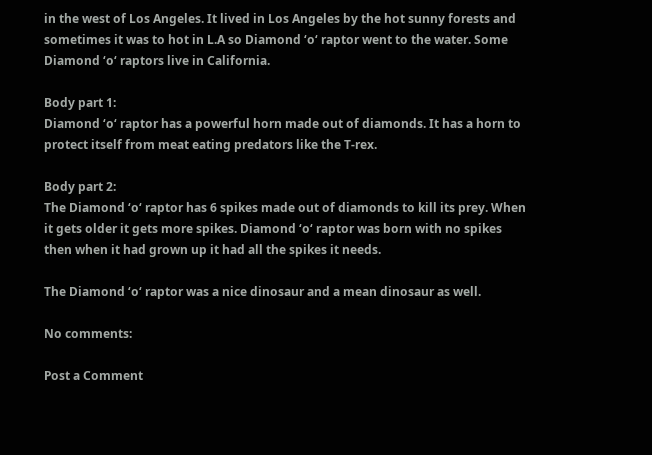in the west of Los Angeles. It lived in Los Angeles by the hot sunny forests and sometimes it was to hot in L.A so Diamond ‘o‘ raptor went to the water. Some Diamond ‘o‘ raptors live in California.

Body part 1:
Diamond ‘o‘ raptor has a powerful horn made out of diamonds. It has a horn to protect itself from meat eating predators like the T-rex.

Body part 2:
The Diamond ‘o‘ raptor has 6 spikes made out of diamonds to kill its prey. When it gets older it gets more spikes. Diamond ‘o‘ raptor was born with no spikes then when it had grown up it had all the spikes it needs.

The Diamond ‘o‘ raptor was a nice dinosaur and a mean dinosaur as well.

No comments:

Post a Comment